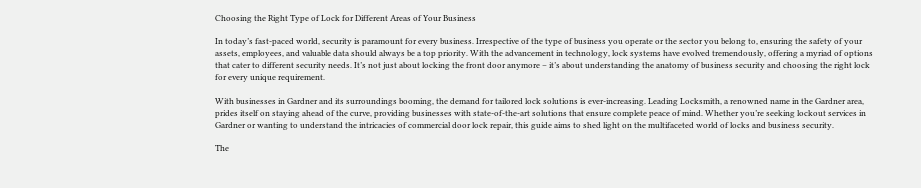Choosing the Right Type of Lock for Different Areas of Your Business

In today’s fast-paced world, security is paramount for every business. Irrespective of the type of business you operate or the sector you belong to, ensuring the safety of your assets, employees, and valuable data should always be a top priority. With the advancement in technology, lock systems have evolved tremendously, offering a myriad of options that cater to different security needs. It’s not just about locking the front door anymore – it’s about understanding the anatomy of business security and choosing the right lock for every unique requirement.

With businesses in Gardner and its surroundings booming, the demand for tailored lock solutions is ever-increasing. Leading Locksmith, a renowned name in the Gardner area, prides itself on staying ahead of the curve, providing businesses with state-of-the-art solutions that ensure complete peace of mind. Whether you’re seeking lockout services in Gardner or wanting to understand the intricacies of commercial door lock repair, this guide aims to shed light on the multifaceted world of locks and business security.

The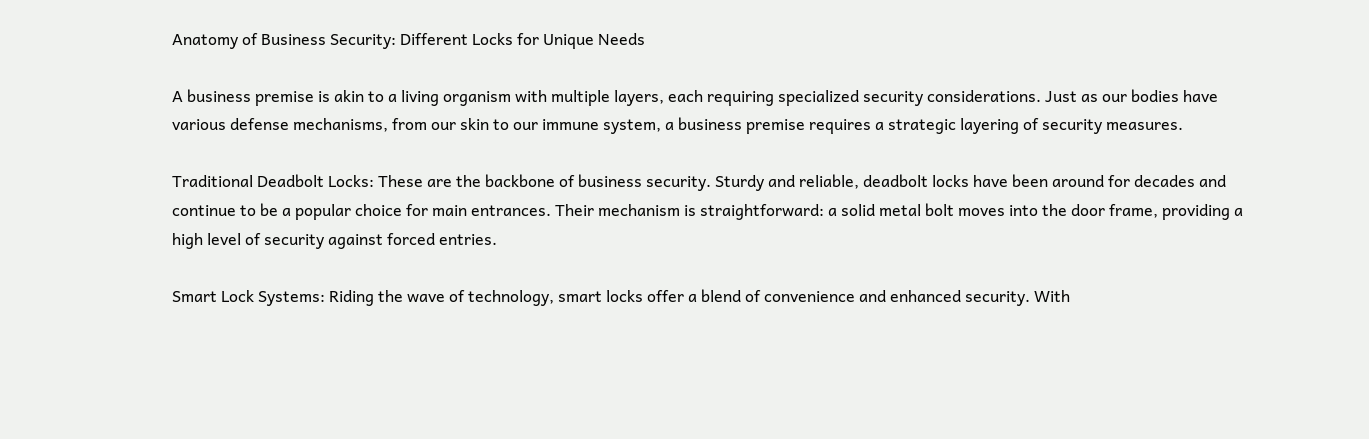Anatomy of Business Security: Different Locks for Unique Needs

A business premise is akin to a living organism with multiple layers, each requiring specialized security considerations. Just as our bodies have various defense mechanisms, from our skin to our immune system, a business premise requires a strategic layering of security measures.

Traditional Deadbolt Locks: These are the backbone of business security. Sturdy and reliable, deadbolt locks have been around for decades and continue to be a popular choice for main entrances. Their mechanism is straightforward: a solid metal bolt moves into the door frame, providing a high level of security against forced entries.

Smart Lock Systems: Riding the wave of technology, smart locks offer a blend of convenience and enhanced security. With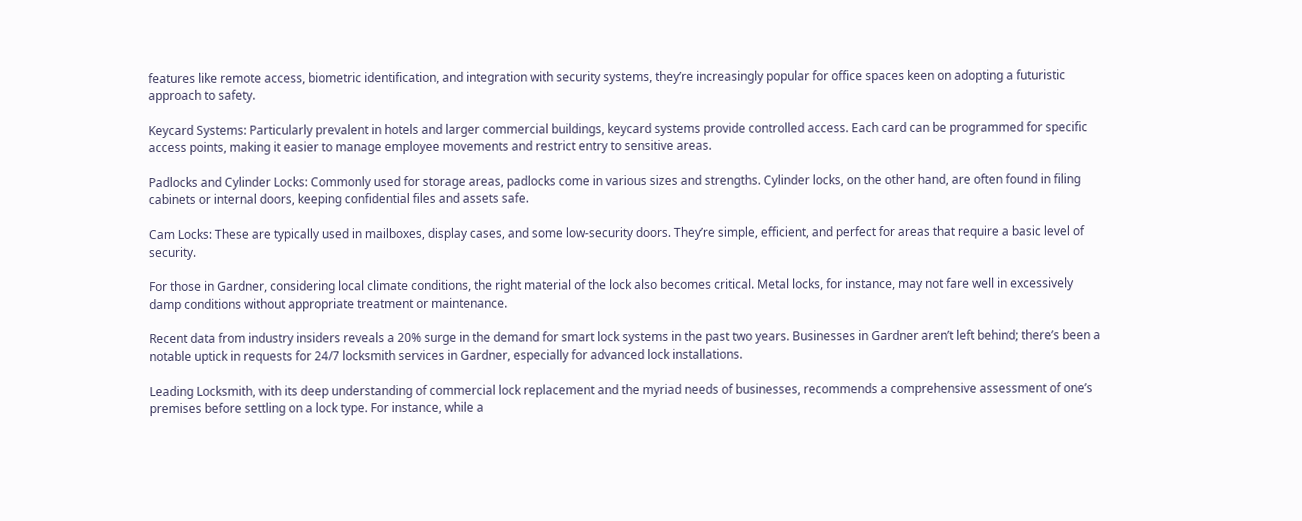features like remote access, biometric identification, and integration with security systems, they’re increasingly popular for office spaces keen on adopting a futuristic approach to safety.

Keycard Systems: Particularly prevalent in hotels and larger commercial buildings, keycard systems provide controlled access. Each card can be programmed for specific access points, making it easier to manage employee movements and restrict entry to sensitive areas.

Padlocks and Cylinder Locks: Commonly used for storage areas, padlocks come in various sizes and strengths. Cylinder locks, on the other hand, are often found in filing cabinets or internal doors, keeping confidential files and assets safe.

Cam Locks: These are typically used in mailboxes, display cases, and some low-security doors. They’re simple, efficient, and perfect for areas that require a basic level of security.

For those in Gardner, considering local climate conditions, the right material of the lock also becomes critical. Metal locks, for instance, may not fare well in excessively damp conditions without appropriate treatment or maintenance.

Recent data from industry insiders reveals a 20% surge in the demand for smart lock systems in the past two years. Businesses in Gardner aren’t left behind; there’s been a notable uptick in requests for 24/7 locksmith services in Gardner, especially for advanced lock installations.

Leading Locksmith, with its deep understanding of commercial lock replacement and the myriad needs of businesses, recommends a comprehensive assessment of one’s premises before settling on a lock type. For instance, while a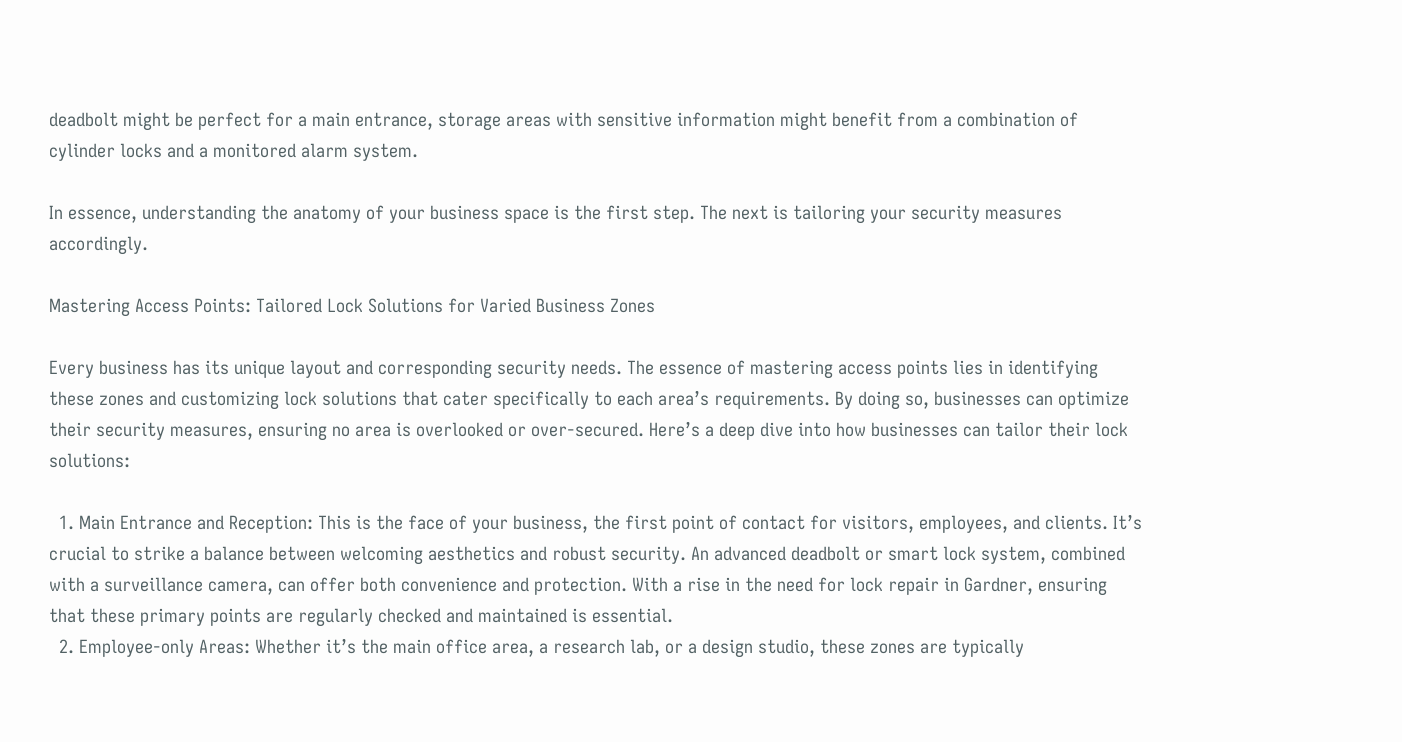deadbolt might be perfect for a main entrance, storage areas with sensitive information might benefit from a combination of cylinder locks and a monitored alarm system.

In essence, understanding the anatomy of your business space is the first step. The next is tailoring your security measures accordingly.

Mastering Access Points: Tailored Lock Solutions for Varied Business Zones

Every business has its unique layout and corresponding security needs. The essence of mastering access points lies in identifying these zones and customizing lock solutions that cater specifically to each area’s requirements. By doing so, businesses can optimize their security measures, ensuring no area is overlooked or over-secured. Here’s a deep dive into how businesses can tailor their lock solutions:

  1. Main Entrance and Reception: This is the face of your business, the first point of contact for visitors, employees, and clients. It’s crucial to strike a balance between welcoming aesthetics and robust security. An advanced deadbolt or smart lock system, combined with a surveillance camera, can offer both convenience and protection. With a rise in the need for lock repair in Gardner, ensuring that these primary points are regularly checked and maintained is essential.
  2. Employee-only Areas: Whether it’s the main office area, a research lab, or a design studio, these zones are typically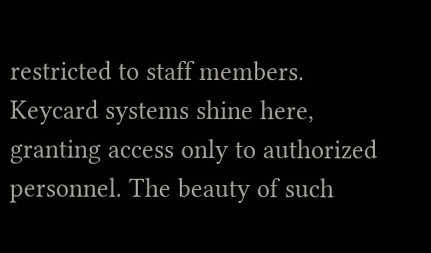restricted to staff members. Keycard systems shine here, granting access only to authorized personnel. The beauty of such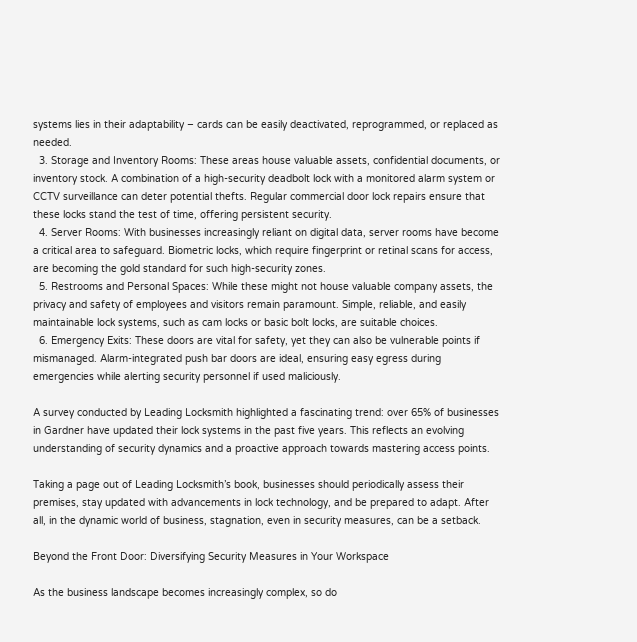systems lies in their adaptability – cards can be easily deactivated, reprogrammed, or replaced as needed.
  3. Storage and Inventory Rooms: These areas house valuable assets, confidential documents, or inventory stock. A combination of a high-security deadbolt lock with a monitored alarm system or CCTV surveillance can deter potential thefts. Regular commercial door lock repairs ensure that these locks stand the test of time, offering persistent security.
  4. Server Rooms: With businesses increasingly reliant on digital data, server rooms have become a critical area to safeguard. Biometric locks, which require fingerprint or retinal scans for access, are becoming the gold standard for such high-security zones.
  5. Restrooms and Personal Spaces: While these might not house valuable company assets, the privacy and safety of employees and visitors remain paramount. Simple, reliable, and easily maintainable lock systems, such as cam locks or basic bolt locks, are suitable choices.
  6. Emergency Exits: These doors are vital for safety, yet they can also be vulnerable points if mismanaged. Alarm-integrated push bar doors are ideal, ensuring easy egress during emergencies while alerting security personnel if used maliciously.

A survey conducted by Leading Locksmith highlighted a fascinating trend: over 65% of businesses in Gardner have updated their lock systems in the past five years. This reflects an evolving understanding of security dynamics and a proactive approach towards mastering access points.

Taking a page out of Leading Locksmith’s book, businesses should periodically assess their premises, stay updated with advancements in lock technology, and be prepared to adapt. After all, in the dynamic world of business, stagnation, even in security measures, can be a setback.

Beyond the Front Door: Diversifying Security Measures in Your Workspace

As the business landscape becomes increasingly complex, so do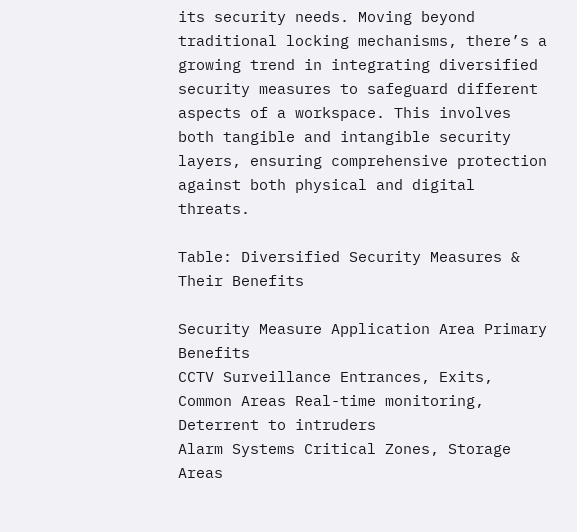its security needs. Moving beyond traditional locking mechanisms, there’s a growing trend in integrating diversified security measures to safeguard different aspects of a workspace. This involves both tangible and intangible security layers, ensuring comprehensive protection against both physical and digital threats.

Table: Diversified Security Measures & Their Benefits

Security Measure Application Area Primary Benefits
CCTV Surveillance Entrances, Exits, Common Areas Real-time monitoring, Deterrent to intruders
Alarm Systems Critical Zones, Storage Areas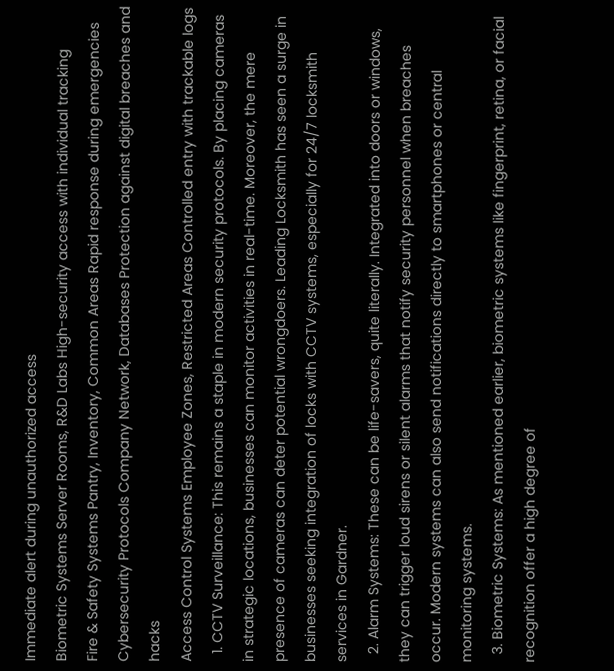Immediate alert during unauthorized access
Biometric Systems Server Rooms, R&D Labs High-security access with individual tracking
Fire & Safety Systems Pantry, Inventory, Common Areas Rapid response during emergencies
Cybersecurity Protocols Company Network, Databases Protection against digital breaches and hacks
Access Control Systems Employee Zones, Restricted Areas Controlled entry with trackable logs
  1. CCTV Surveillance: This remains a staple in modern security protocols. By placing cameras in strategic locations, businesses can monitor activities in real-time. Moreover, the mere presence of cameras can deter potential wrongdoers. Leading Locksmith has seen a surge in businesses seeking integration of locks with CCTV systems, especially for 24/7 locksmith services in Gardner.
  2. Alarm Systems: These can be life-savers, quite literally. Integrated into doors or windows, they can trigger loud sirens or silent alarms that notify security personnel when breaches occur. Modern systems can also send notifications directly to smartphones or central monitoring systems.
  3. Biometric Systems: As mentioned earlier, biometric systems like fingerprint, retina, or facial recognition offer a high degree of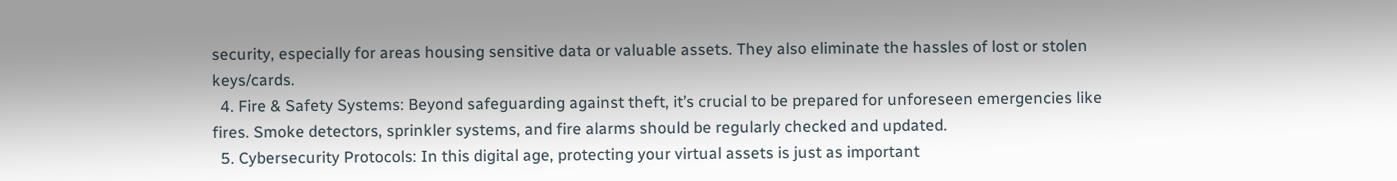security, especially for areas housing sensitive data or valuable assets. They also eliminate the hassles of lost or stolen keys/cards.
  4. Fire & Safety Systems: Beyond safeguarding against theft, it’s crucial to be prepared for unforeseen emergencies like fires. Smoke detectors, sprinkler systems, and fire alarms should be regularly checked and updated.
  5. Cybersecurity Protocols: In this digital age, protecting your virtual assets is just as important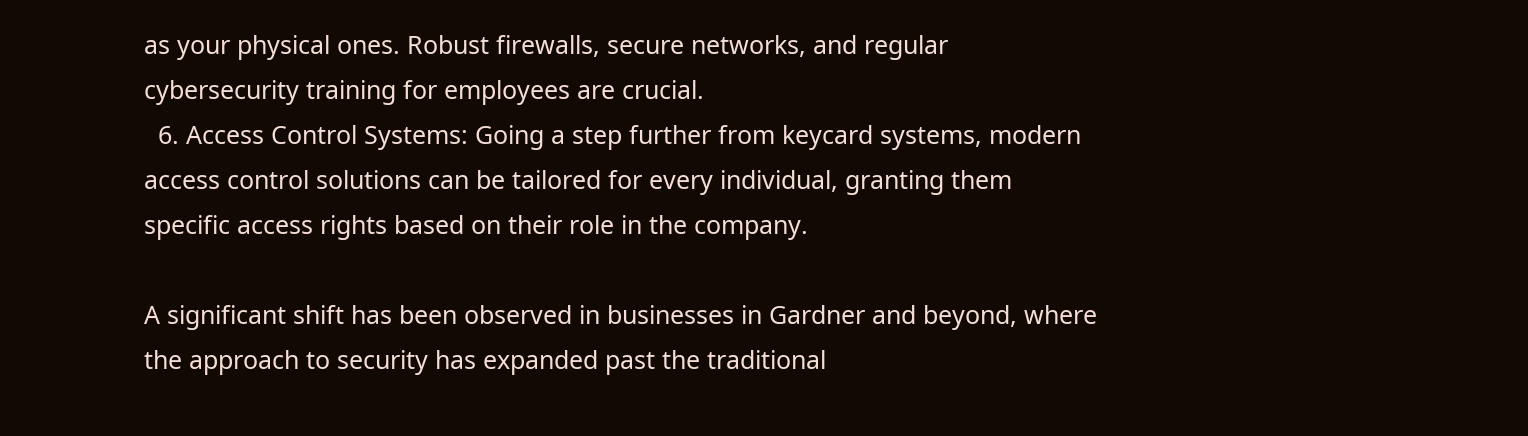as your physical ones. Robust firewalls, secure networks, and regular cybersecurity training for employees are crucial.
  6. Access Control Systems: Going a step further from keycard systems, modern access control solutions can be tailored for every individual, granting them specific access rights based on their role in the company.

A significant shift has been observed in businesses in Gardner and beyond, where the approach to security has expanded past the traditional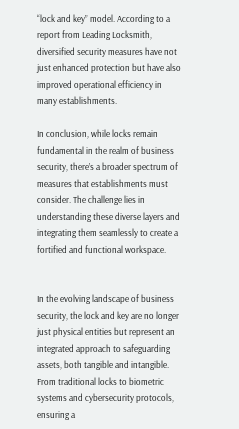“lock and key” model. According to a report from Leading Locksmith, diversified security measures have not just enhanced protection but have also improved operational efficiency in many establishments.

In conclusion, while locks remain fundamental in the realm of business security, there’s a broader spectrum of measures that establishments must consider. The challenge lies in understanding these diverse layers and integrating them seamlessly to create a fortified and functional workspace.


In the evolving landscape of business security, the lock and key are no longer just physical entities but represent an integrated approach to safeguarding assets, both tangible and intangible. From traditional locks to biometric systems and cybersecurity protocols, ensuring a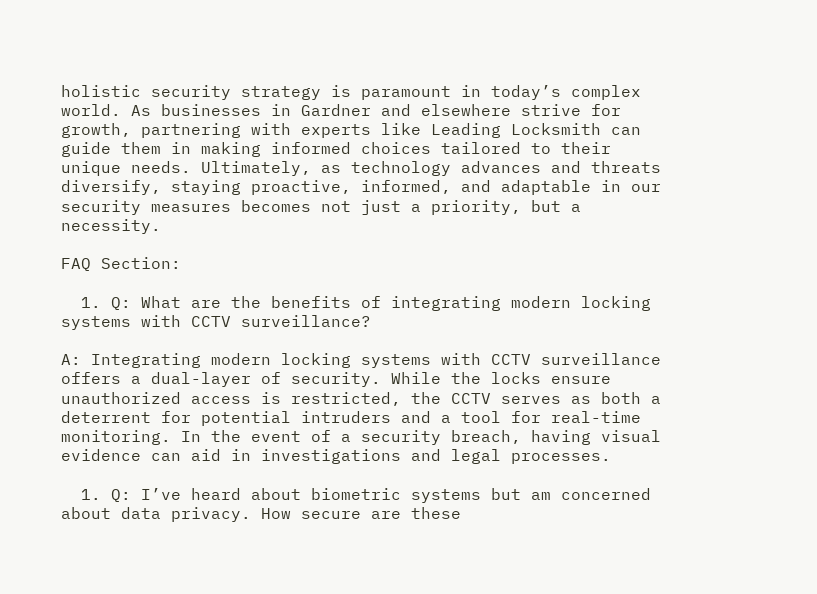holistic security strategy is paramount in today’s complex world. As businesses in Gardner and elsewhere strive for growth, partnering with experts like Leading Locksmith can guide them in making informed choices tailored to their unique needs. Ultimately, as technology advances and threats diversify, staying proactive, informed, and adaptable in our security measures becomes not just a priority, but a necessity.

FAQ Section:

  1. Q: What are the benefits of integrating modern locking systems with CCTV surveillance?

A: Integrating modern locking systems with CCTV surveillance offers a dual-layer of security. While the locks ensure unauthorized access is restricted, the CCTV serves as both a deterrent for potential intruders and a tool for real-time monitoring. In the event of a security breach, having visual evidence can aid in investigations and legal processes.

  1. Q: I’ve heard about biometric systems but am concerned about data privacy. How secure are these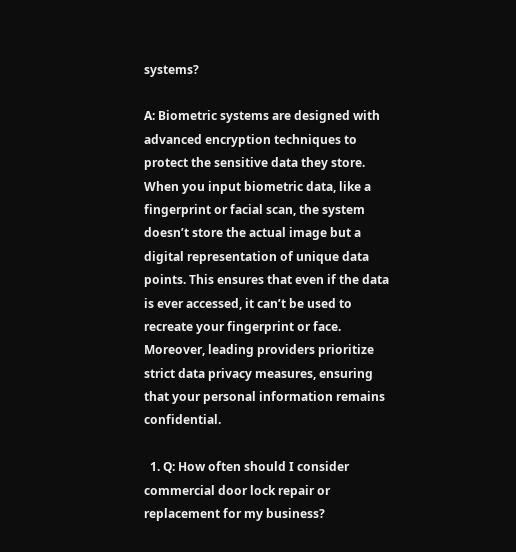systems?

A: Biometric systems are designed with advanced encryption techniques to protect the sensitive data they store. When you input biometric data, like a fingerprint or facial scan, the system doesn’t store the actual image but a digital representation of unique data points. This ensures that even if the data is ever accessed, it can’t be used to recreate your fingerprint or face. Moreover, leading providers prioritize strict data privacy measures, ensuring that your personal information remains confidential.

  1. Q: How often should I consider commercial door lock repair or replacement for my business?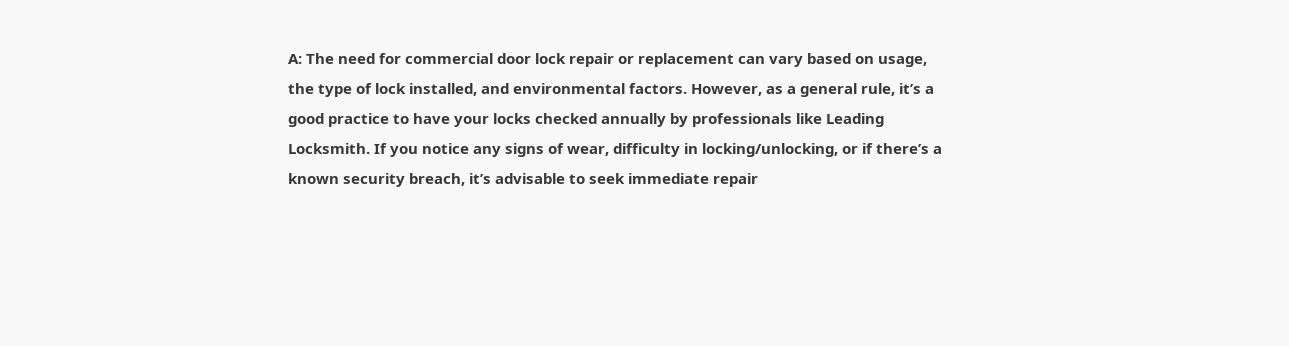A: The need for commercial door lock repair or replacement can vary based on usage, the type of lock installed, and environmental factors. However, as a general rule, it’s a good practice to have your locks checked annually by professionals like Leading Locksmith. If you notice any signs of wear, difficulty in locking/unlocking, or if there’s a known security breach, it’s advisable to seek immediate repair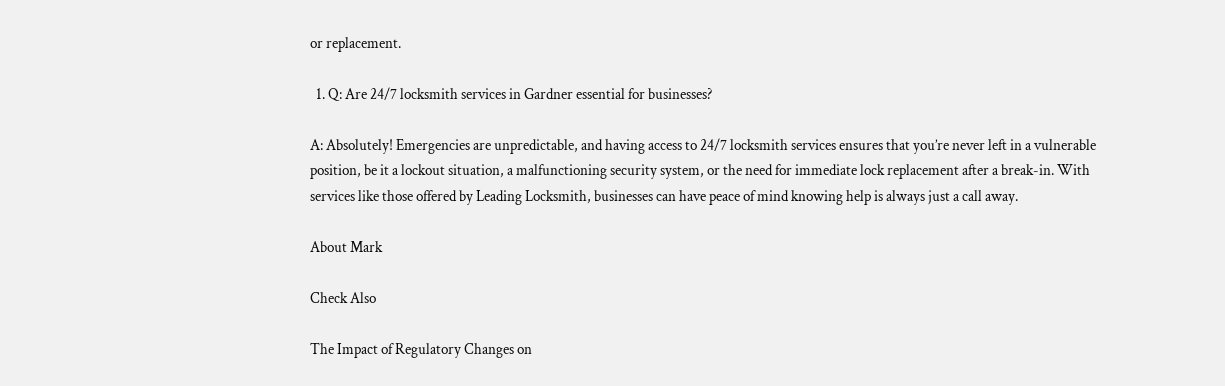or replacement.

  1. Q: Are 24/7 locksmith services in Gardner essential for businesses?

A: Absolutely! Emergencies are unpredictable, and having access to 24/7 locksmith services ensures that you’re never left in a vulnerable position, be it a lockout situation, a malfunctioning security system, or the need for immediate lock replacement after a break-in. With services like those offered by Leading Locksmith, businesses can have peace of mind knowing help is always just a call away.

About Mark

Check Also

The Impact of Regulatory Changes on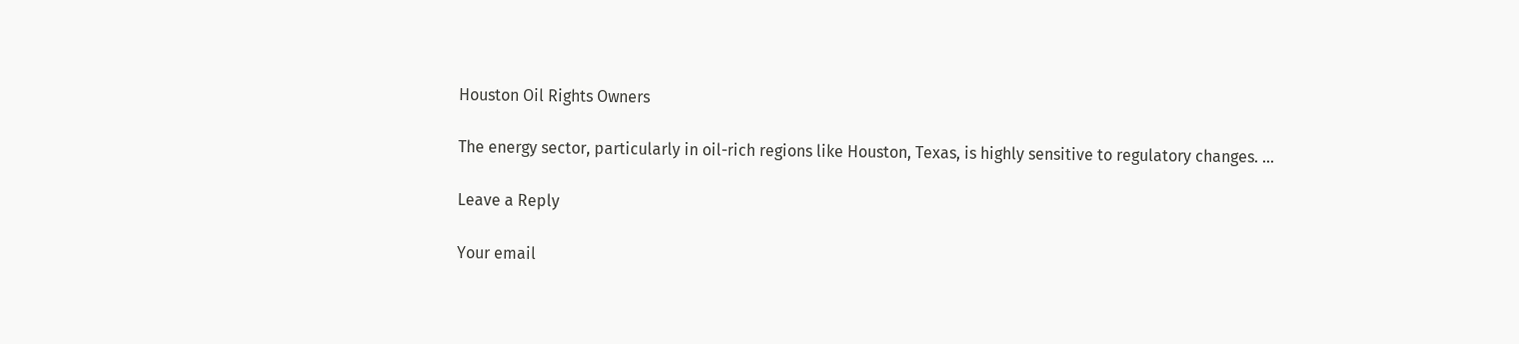Houston Oil Rights Owners

The energy sector, particularly in oil-rich regions like Houston, Texas, is highly sensitive to regulatory changes. …

Leave a Reply

Your email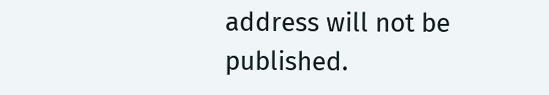address will not be published.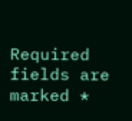Required fields are marked *